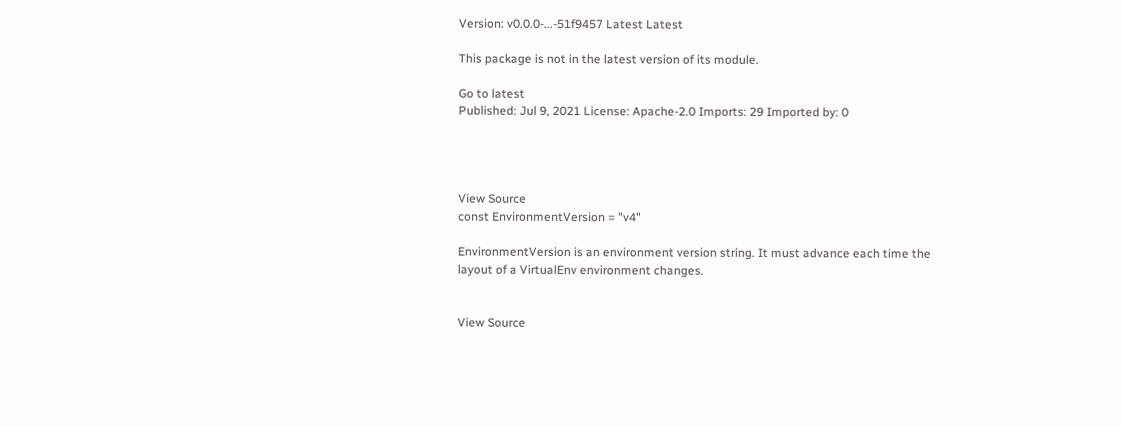Version: v0.0.0-...-51f9457 Latest Latest

This package is not in the latest version of its module.

Go to latest
Published: Jul 9, 2021 License: Apache-2.0 Imports: 29 Imported by: 0




View Source
const EnvironmentVersion = "v4"

EnvironmentVersion is an environment version string. It must advance each time the layout of a VirtualEnv environment changes.


View Source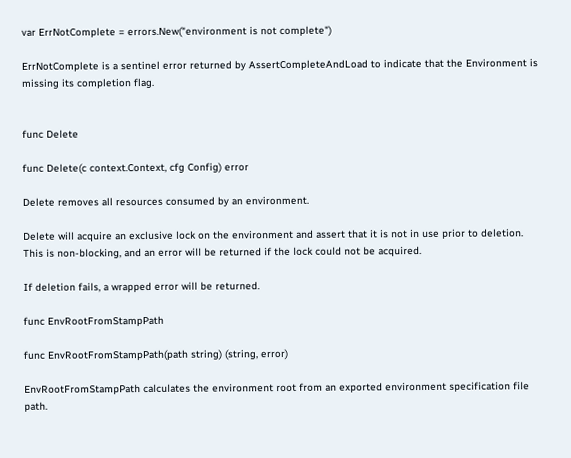var ErrNotComplete = errors.New("environment is not complete")

ErrNotComplete is a sentinel error returned by AssertCompleteAndLoad to indicate that the Environment is missing its completion flag.


func Delete

func Delete(c context.Context, cfg Config) error

Delete removes all resources consumed by an environment.

Delete will acquire an exclusive lock on the environment and assert that it is not in use prior to deletion. This is non-blocking, and an error will be returned if the lock could not be acquired.

If deletion fails, a wrapped error will be returned.

func EnvRootFromStampPath

func EnvRootFromStampPath(path string) (string, error)

EnvRootFromStampPath calculates the environment root from an exported environment specification file path.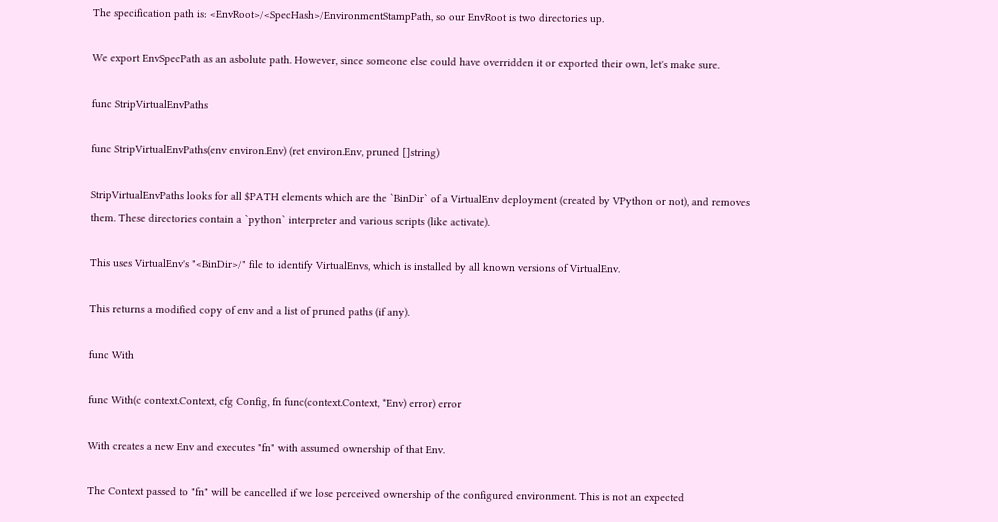The specification path is: <EnvRoot>/<SpecHash>/EnvironmentStampPath, so our EnvRoot is two directories up.

We export EnvSpecPath as an asbolute path. However, since someone else could have overridden it or exported their own, let's make sure.

func StripVirtualEnvPaths

func StripVirtualEnvPaths(env environ.Env) (ret environ.Env, pruned []string)

StripVirtualEnvPaths looks for all $PATH elements which are the `BinDir` of a VirtualEnv deployment (created by VPython or not), and removes them. These directories contain a `python` interpreter and various scripts (like activate).

This uses VirtualEnv's "<BinDir>/" file to identify VirtualEnvs, which is installed by all known versions of VirtualEnv.

This returns a modified copy of env and a list of pruned paths (if any).

func With

func With(c context.Context, cfg Config, fn func(context.Context, *Env) error) error

With creates a new Env and executes "fn" with assumed ownership of that Env.

The Context passed to "fn" will be cancelled if we lose perceived ownership of the configured environment. This is not an expected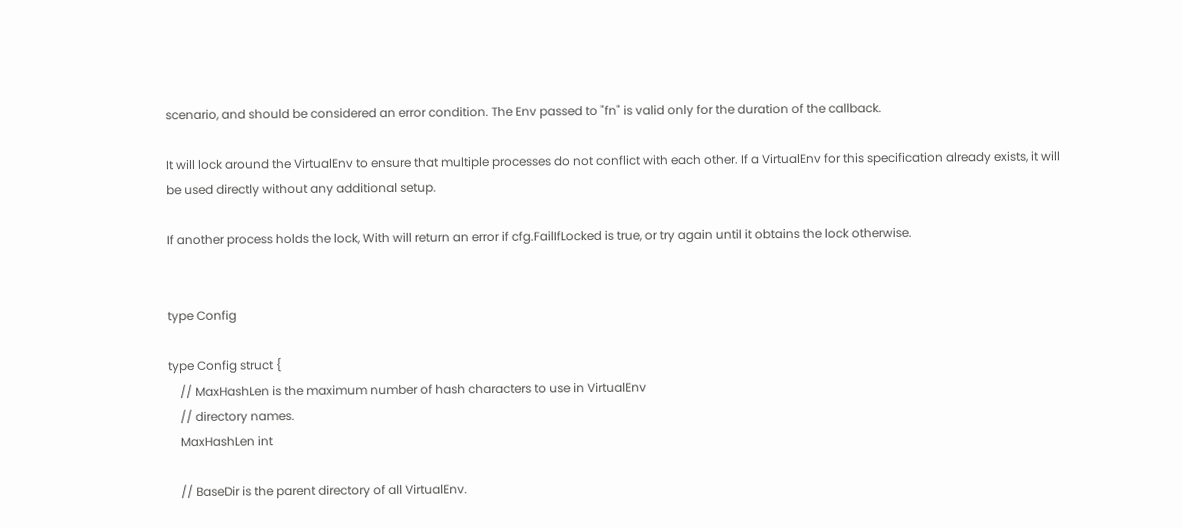scenario, and should be considered an error condition. The Env passed to "fn" is valid only for the duration of the callback.

It will lock around the VirtualEnv to ensure that multiple processes do not conflict with each other. If a VirtualEnv for this specification already exists, it will be used directly without any additional setup.

If another process holds the lock, With will return an error if cfg.FailIfLocked is true, or try again until it obtains the lock otherwise.


type Config

type Config struct {
    // MaxHashLen is the maximum number of hash characters to use in VirtualEnv
    // directory names.
    MaxHashLen int

    // BaseDir is the parent directory of all VirtualEnv.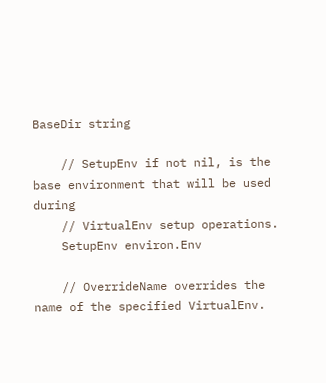BaseDir string

    // SetupEnv if not nil, is the base environment that will be used during
    // VirtualEnv setup operations.
    SetupEnv environ.Env

    // OverrideName overrides the name of the specified VirtualEnv.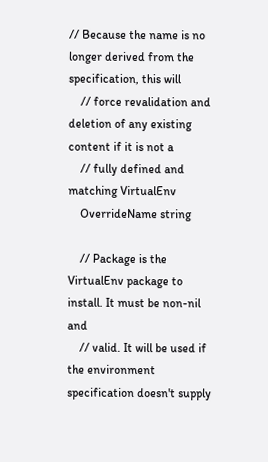// Because the name is no longer derived from the specification, this will
    // force revalidation and deletion of any existing content if it is not a
    // fully defined and matching VirtualEnv
    OverrideName string

    // Package is the VirtualEnv package to install. It must be non-nil and
    // valid. It will be used if the environment specification doesn't supply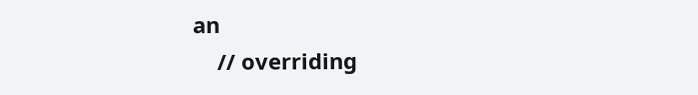an
    // overriding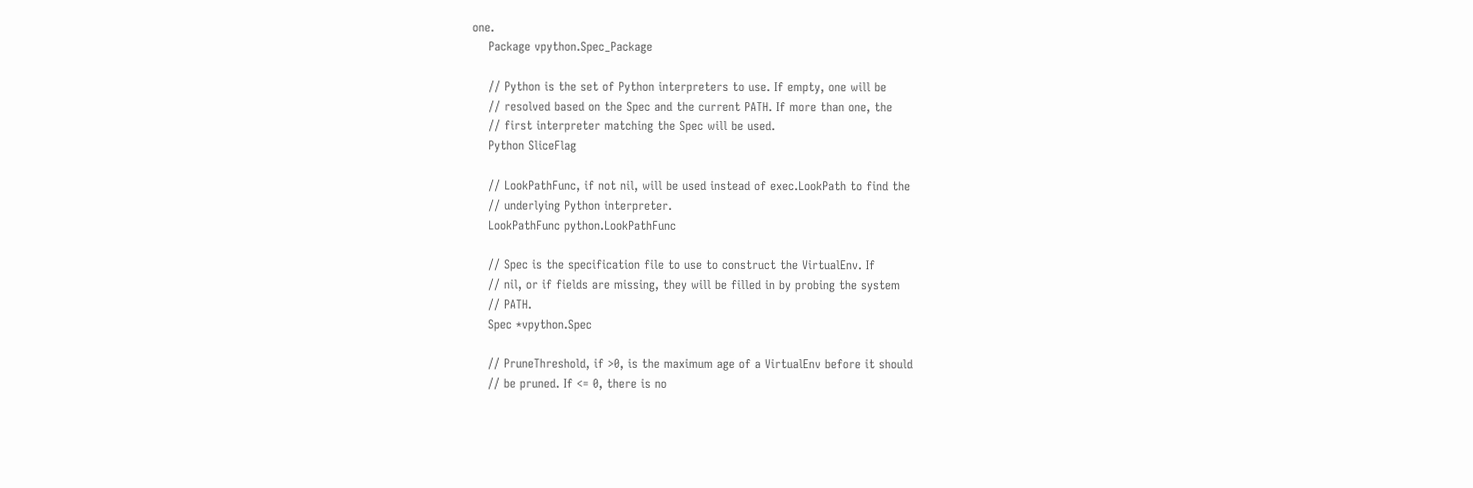one.
    Package vpython.Spec_Package

    // Python is the set of Python interpreters to use. If empty, one will be
    // resolved based on the Spec and the current PATH. If more than one, the
    // first interpreter matching the Spec will be used.
    Python SliceFlag

    // LookPathFunc, if not nil, will be used instead of exec.LookPath to find the
    // underlying Python interpreter.
    LookPathFunc python.LookPathFunc

    // Spec is the specification file to use to construct the VirtualEnv. If
    // nil, or if fields are missing, they will be filled in by probing the system
    // PATH.
    Spec *vpython.Spec

    // PruneThreshold, if >0, is the maximum age of a VirtualEnv before it should
    // be pruned. If <= 0, there is no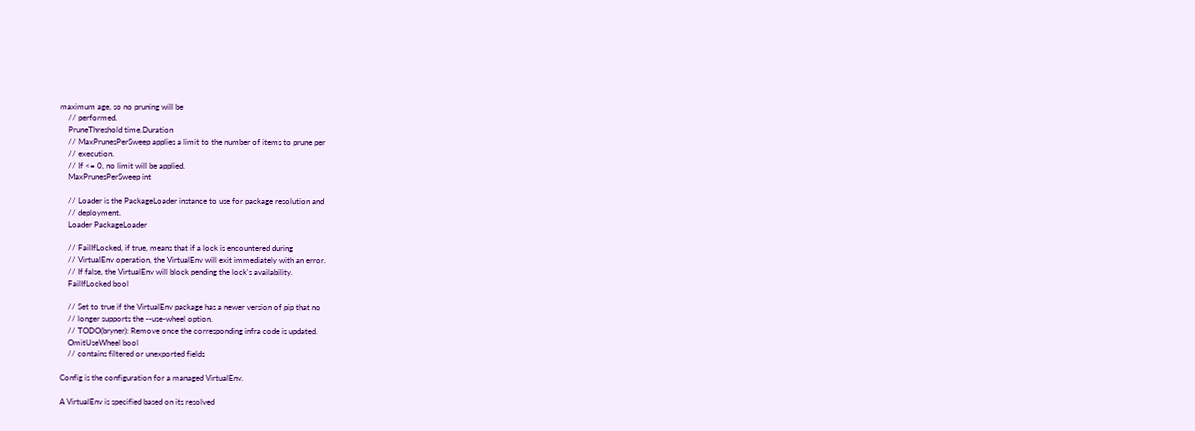maximum age, so no pruning will be
    // performed.
    PruneThreshold time.Duration
    // MaxPrunesPerSweep applies a limit to the number of items to prune per
    // execution.
    // If <= 0, no limit will be applied.
    MaxPrunesPerSweep int

    // Loader is the PackageLoader instance to use for package resolution and
    // deployment.
    Loader PackageLoader

    // FailIfLocked, if true, means that if a lock is encountered during
    // VirtualEnv operation, the VirtualEnv will exit immediately with an error.
    // If false, the VirtualEnv will block pending the lock's availability.
    FailIfLocked bool

    // Set to true if the VirtualEnv package has a newer version of pip that no
    // longer supports the --use-wheel option.
    // TODO(bryner): Remove once the corresponding infra code is updated.
    OmitUseWheel bool
    // contains filtered or unexported fields

Config is the configuration for a managed VirtualEnv.

A VirtualEnv is specified based on its resolved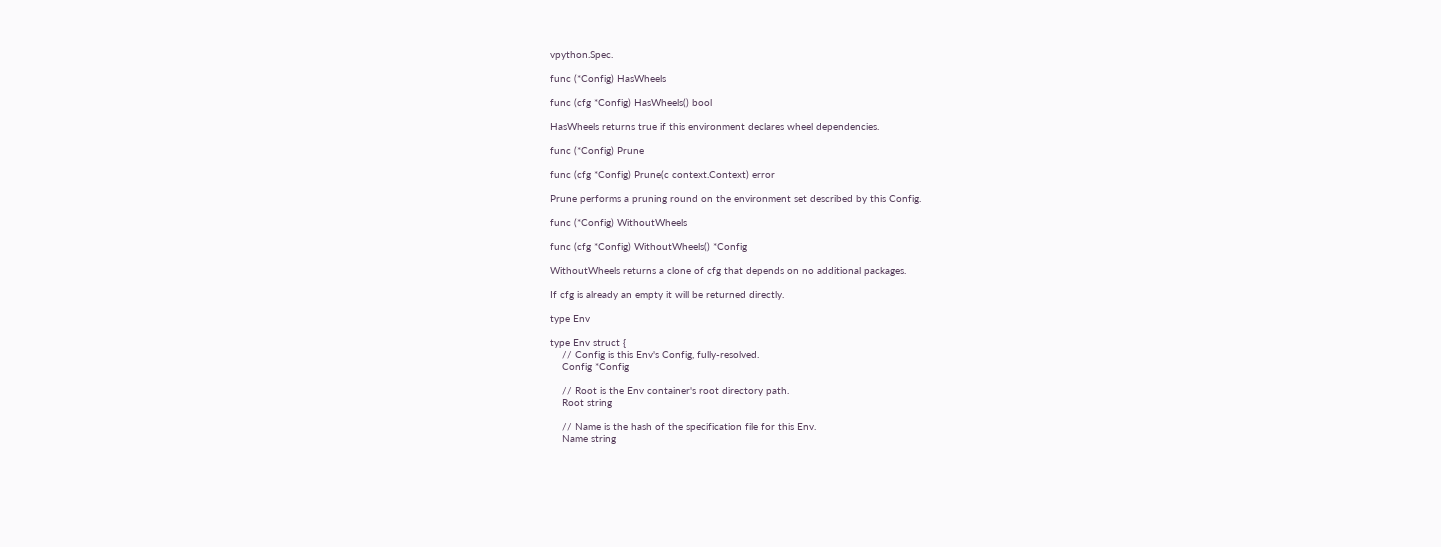vpython.Spec.

func (*Config) HasWheels

func (cfg *Config) HasWheels() bool

HasWheels returns true if this environment declares wheel dependencies.

func (*Config) Prune

func (cfg *Config) Prune(c context.Context) error

Prune performs a pruning round on the environment set described by this Config.

func (*Config) WithoutWheels

func (cfg *Config) WithoutWheels() *Config

WithoutWheels returns a clone of cfg that depends on no additional packages.

If cfg is already an empty it will be returned directly.

type Env

type Env struct {
    // Config is this Env's Config, fully-resolved.
    Config *Config

    // Root is the Env container's root directory path.
    Root string

    // Name is the hash of the specification file for this Env.
    Name string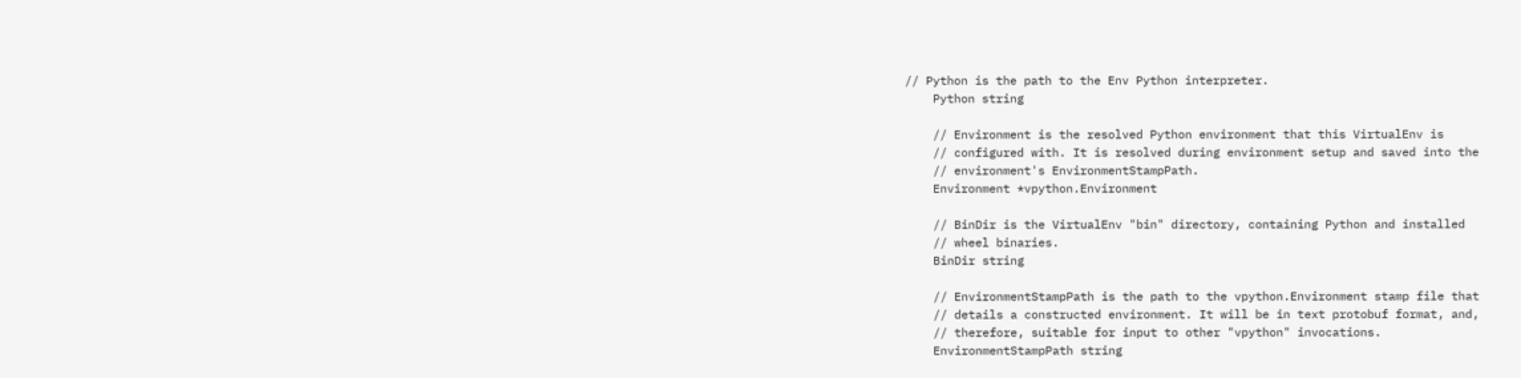// Python is the path to the Env Python interpreter.
    Python string

    // Environment is the resolved Python environment that this VirtualEnv is
    // configured with. It is resolved during environment setup and saved into the
    // environment's EnvironmentStampPath.
    Environment *vpython.Environment

    // BinDir is the VirtualEnv "bin" directory, containing Python and installed
    // wheel binaries.
    BinDir string

    // EnvironmentStampPath is the path to the vpython.Environment stamp file that
    // details a constructed environment. It will be in text protobuf format, and,
    // therefore, suitable for input to other "vpython" invocations.
    EnvironmentStampPath string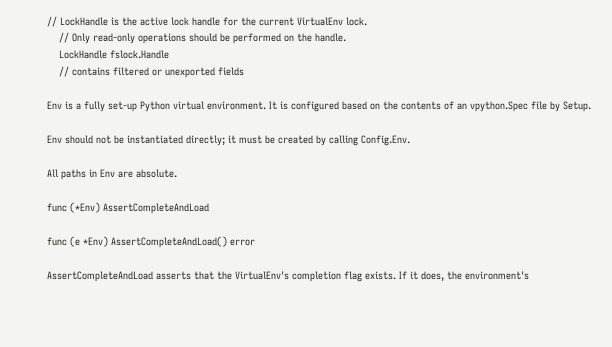// LockHandle is the active lock handle for the current VirtualEnv lock.
    // Only read-only operations should be performed on the handle.
    LockHandle fslock.Handle
    // contains filtered or unexported fields

Env is a fully set-up Python virtual environment. It is configured based on the contents of an vpython.Spec file by Setup.

Env should not be instantiated directly; it must be created by calling Config.Env.

All paths in Env are absolute.

func (*Env) AssertCompleteAndLoad

func (e *Env) AssertCompleteAndLoad() error

AssertCompleteAndLoad asserts that the VirtualEnv's completion flag exists. If it does, the environment's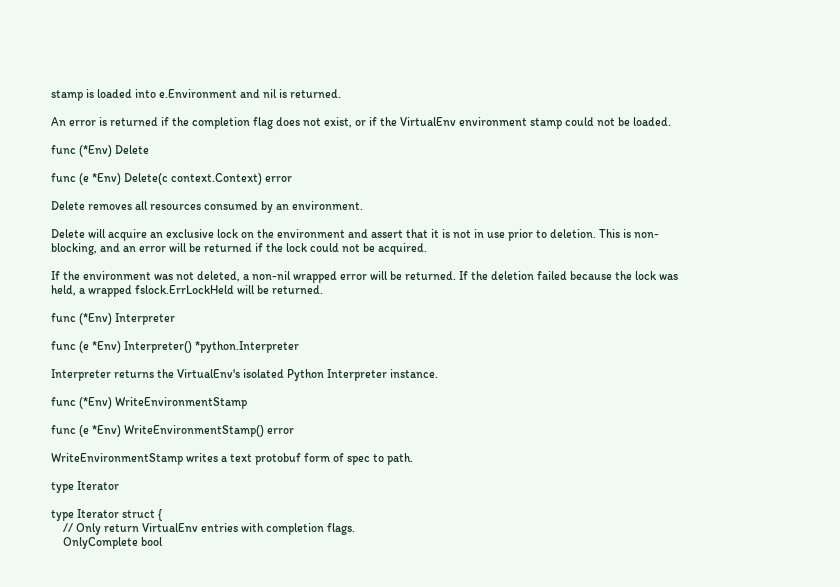stamp is loaded into e.Environment and nil is returned.

An error is returned if the completion flag does not exist, or if the VirtualEnv environment stamp could not be loaded.

func (*Env) Delete

func (e *Env) Delete(c context.Context) error

Delete removes all resources consumed by an environment.

Delete will acquire an exclusive lock on the environment and assert that it is not in use prior to deletion. This is non-blocking, and an error will be returned if the lock could not be acquired.

If the environment was not deleted, a non-nil wrapped error will be returned. If the deletion failed because the lock was held, a wrapped fslock.ErrLockHeld will be returned.

func (*Env) Interpreter

func (e *Env) Interpreter() *python.Interpreter

Interpreter returns the VirtualEnv's isolated Python Interpreter instance.

func (*Env) WriteEnvironmentStamp

func (e *Env) WriteEnvironmentStamp() error

WriteEnvironmentStamp writes a text protobuf form of spec to path.

type Iterator

type Iterator struct {
    // Only return VirtualEnv entries with completion flags.
    OnlyComplete bool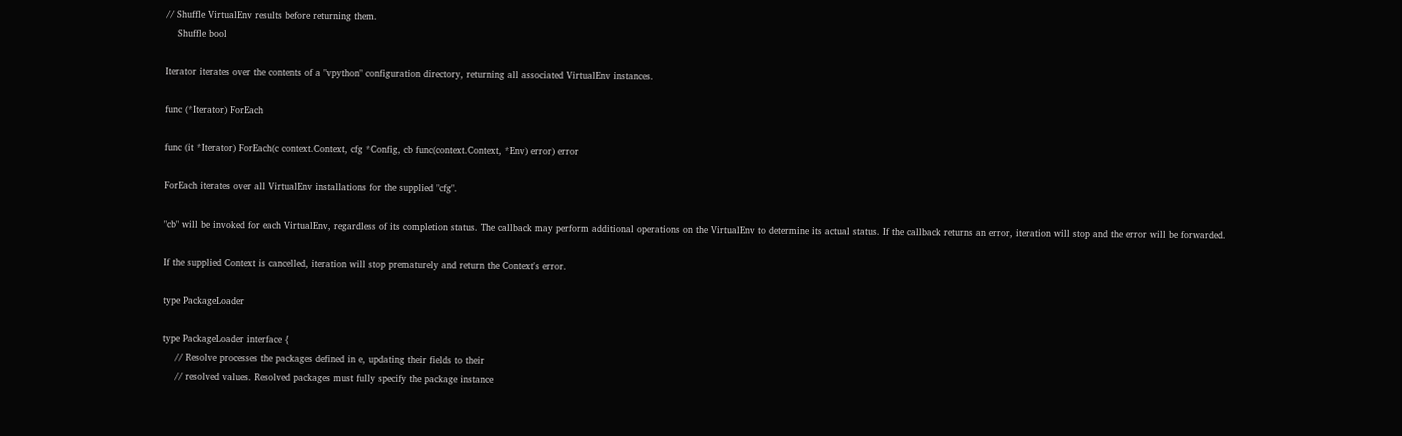// Shuffle VirtualEnv results before returning them.
    Shuffle bool

Iterator iterates over the contents of a "vpython" configuration directory, returning all associated VirtualEnv instances.

func (*Iterator) ForEach

func (it *Iterator) ForEach(c context.Context, cfg *Config, cb func(context.Context, *Env) error) error

ForEach iterates over all VirtualEnv installations for the supplied "cfg".

"cb" will be invoked for each VirtualEnv, regardless of its completion status. The callback may perform additional operations on the VirtualEnv to determine its actual status. If the callback returns an error, iteration will stop and the error will be forwarded.

If the supplied Context is cancelled, iteration will stop prematurely and return the Context's error.

type PackageLoader

type PackageLoader interface {
    // Resolve processes the packages defined in e, updating their fields to their
    // resolved values. Resolved packages must fully specify the package instance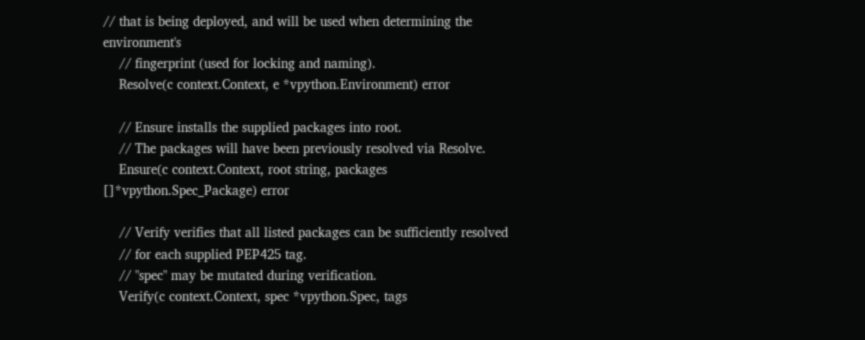// that is being deployed, and will be used when determining the environment's
    // fingerprint (used for locking and naming).
    Resolve(c context.Context, e *vpython.Environment) error

    // Ensure installs the supplied packages into root.
    // The packages will have been previously resolved via Resolve.
    Ensure(c context.Context, root string, packages []*vpython.Spec_Package) error

    // Verify verifies that all listed packages can be sufficiently resolved
    // for each supplied PEP425 tag.
    // "spec" may be mutated during verification.
    Verify(c context.Context, spec *vpython.Spec, tags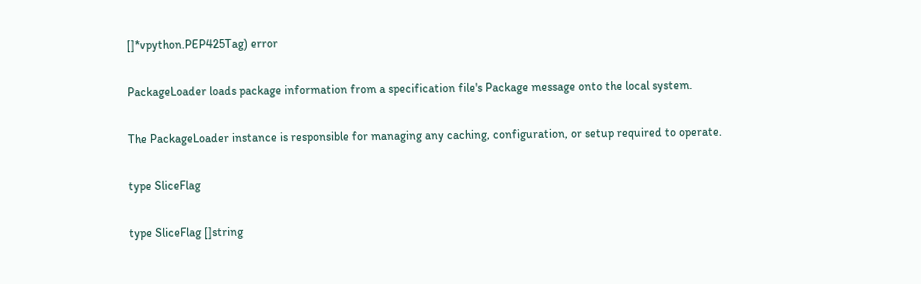[]*vpython.PEP425Tag) error

PackageLoader loads package information from a specification file's Package message onto the local system.

The PackageLoader instance is responsible for managing any caching, configuration, or setup required to operate.

type SliceFlag

type SliceFlag []string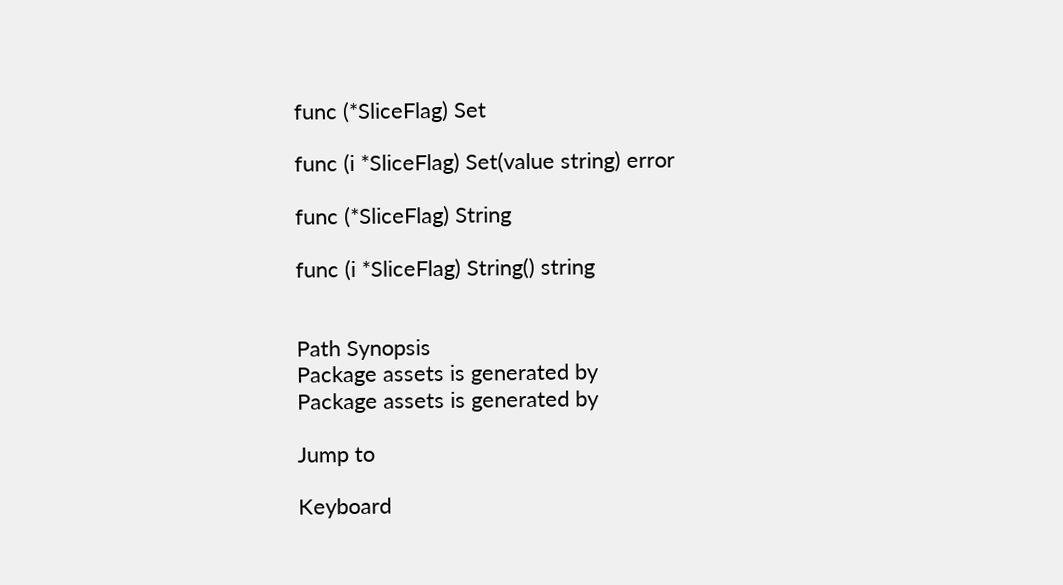func (*SliceFlag) Set

func (i *SliceFlag) Set(value string) error

func (*SliceFlag) String

func (i *SliceFlag) String() string


Path Synopsis
Package assets is generated by
Package assets is generated by

Jump to

Keyboard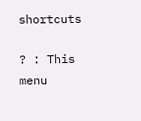shortcuts

? : This menu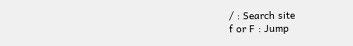/ : Search site
f or F : Jump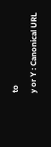to
y or Y : Canonical URL